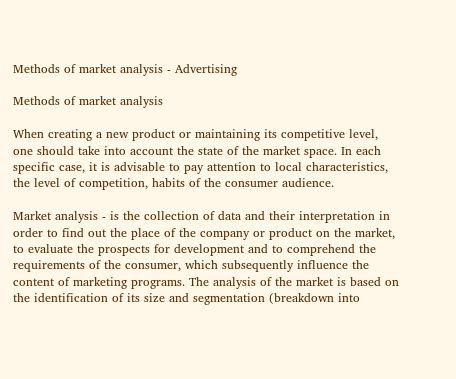Methods of market analysis - Advertising

Methods of market analysis

When creating a new product or maintaining its competitive level, one should take into account the state of the market space. In each specific case, it is advisable to pay attention to local characteristics, the level of competition, habits of the consumer audience.

Market analysis - is the collection of data and their interpretation in order to find out the place of the company or product on the market, to evaluate the prospects for development and to comprehend the requirements of the consumer, which subsequently influence the content of marketing programs. The analysis of the market is based on the identification of its size and segmentation (breakdown into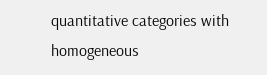quantitative categories with homogeneous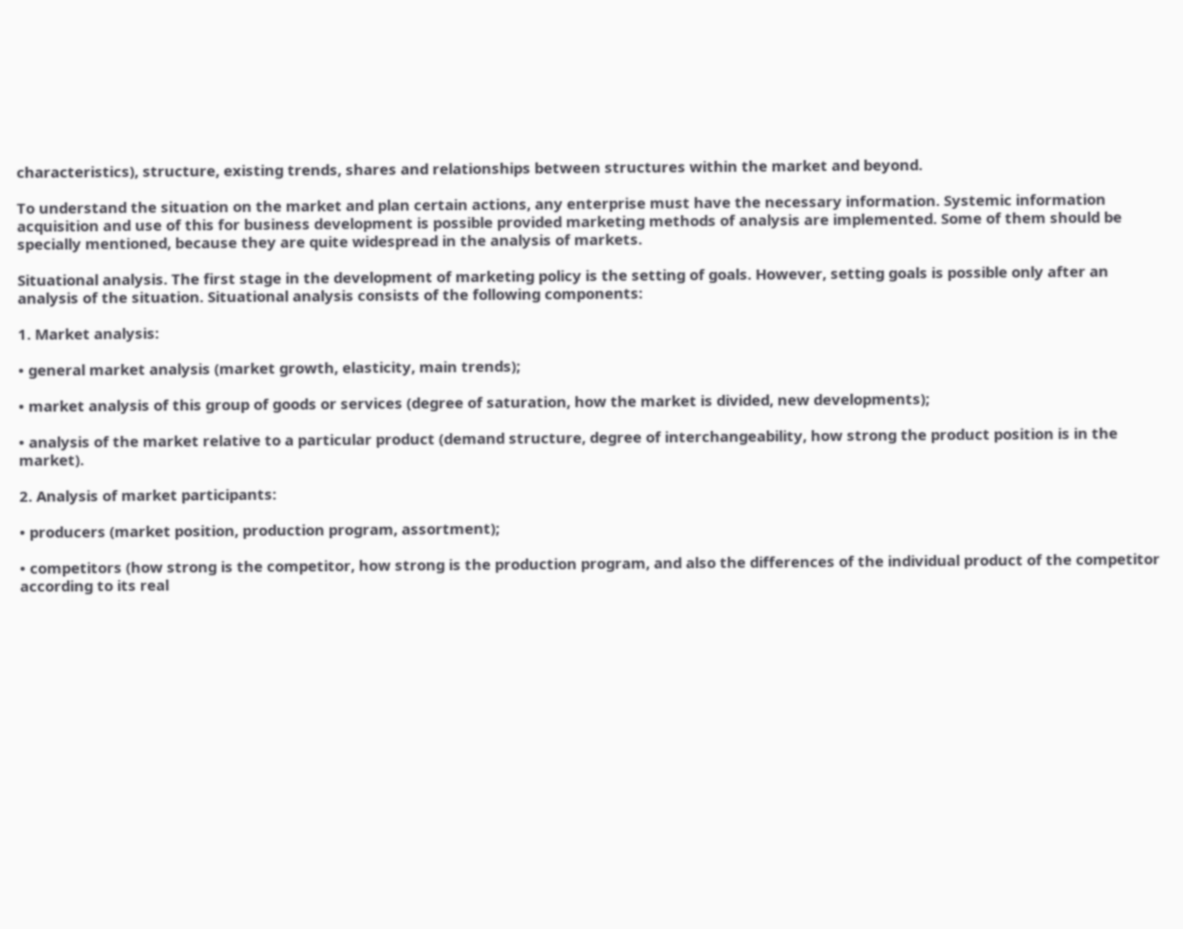characteristics), structure, existing trends, shares and relationships between structures within the market and beyond.

To understand the situation on the market and plan certain actions, any enterprise must have the necessary information. Systemic information acquisition and use of this for business development is possible provided marketing methods of analysis are implemented. Some of them should be specially mentioned, because they are quite widespread in the analysis of markets.

Situational analysis. The first stage in the development of marketing policy is the setting of goals. However, setting goals is possible only after an analysis of the situation. Situational analysis consists of the following components:

1. Market analysis:

• general market analysis (market growth, elasticity, main trends);

• market analysis of this group of goods or services (degree of saturation, how the market is divided, new developments);

• analysis of the market relative to a particular product (demand structure, degree of interchangeability, how strong the product position is in the market).

2. Analysis of market participants:

• producers (market position, production program, assortment);

• competitors (how strong is the competitor, how strong is the production program, and also the differences of the individual product of the competitor according to its real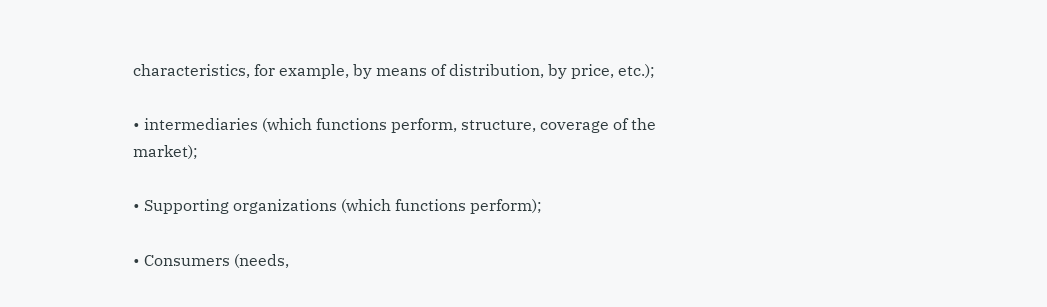characteristics, for example, by means of distribution, by price, etc.);

• intermediaries (which functions perform, structure, coverage of the market);

• Supporting organizations (which functions perform);

• Consumers (needs,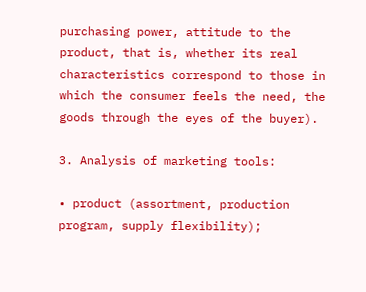purchasing power, attitude to the product, that is, whether its real characteristics correspond to those in which the consumer feels the need, the goods through the eyes of the buyer).

3. Analysis of marketing tools:

• product (assortment, production program, supply flexibility);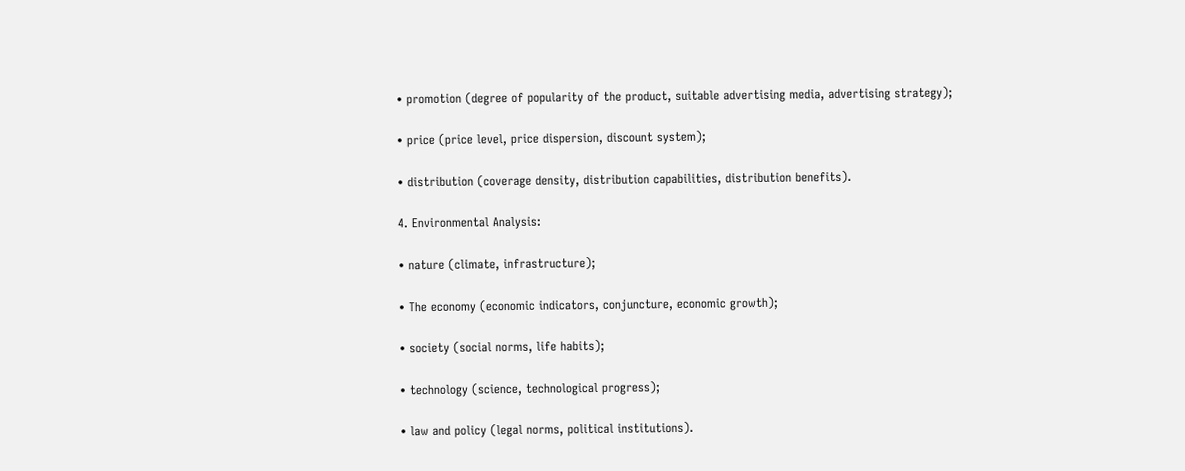• promotion (degree of popularity of the product, suitable advertising media, advertising strategy);

• price (price level, price dispersion, discount system);

• distribution (coverage density, distribution capabilities, distribution benefits).

4. Environmental Analysis:

• nature (climate, infrastructure);

• The economy (economic indicators, conjuncture, economic growth);

• society (social norms, life habits);

• technology (science, technological progress);

• law and policy (legal norms, political institutions).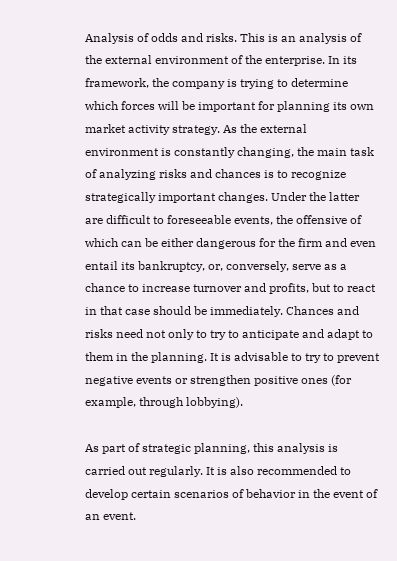Analysis of odds and risks. This is an analysis of the external environment of the enterprise. In its framework, the company is trying to determine which forces will be important for planning its own market activity strategy. As the external environment is constantly changing, the main task of analyzing risks and chances is to recognize strategically important changes. Under the latter are difficult to foreseeable events, the offensive of which can be either dangerous for the firm and even entail its bankruptcy, or, conversely, serve as a chance to increase turnover and profits, but to react in that case should be immediately. Chances and risks need not only to try to anticipate and adapt to them in the planning. It is advisable to try to prevent negative events or strengthen positive ones (for example, through lobbying).

As part of strategic planning, this analysis is carried out regularly. It is also recommended to develop certain scenarios of behavior in the event of an event.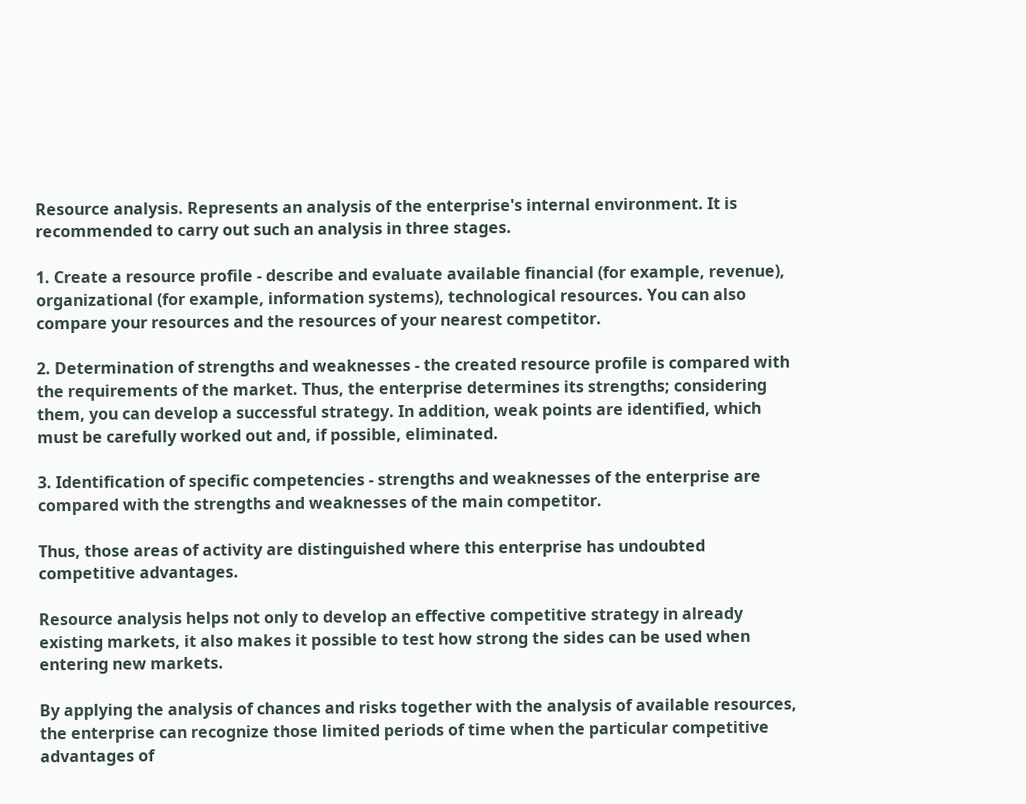Resource analysis. Represents an analysis of the enterprise's internal environment. It is recommended to carry out such an analysis in three stages.

1. Create a resource profile - describe and evaluate available financial (for example, revenue), organizational (for example, information systems), technological resources. You can also compare your resources and the resources of your nearest competitor.

2. Determination of strengths and weaknesses - the created resource profile is compared with the requirements of the market. Thus, the enterprise determines its strengths; considering them, you can develop a successful strategy. In addition, weak points are identified, which must be carefully worked out and, if possible, eliminated.

3. Identification of specific competencies - strengths and weaknesses of the enterprise are compared with the strengths and weaknesses of the main competitor.

Thus, those areas of activity are distinguished where this enterprise has undoubted competitive advantages.

Resource analysis helps not only to develop an effective competitive strategy in already existing markets, it also makes it possible to test how strong the sides can be used when entering new markets.

By applying the analysis of chances and risks together with the analysis of available resources, the enterprise can recognize those limited periods of time when the particular competitive advantages of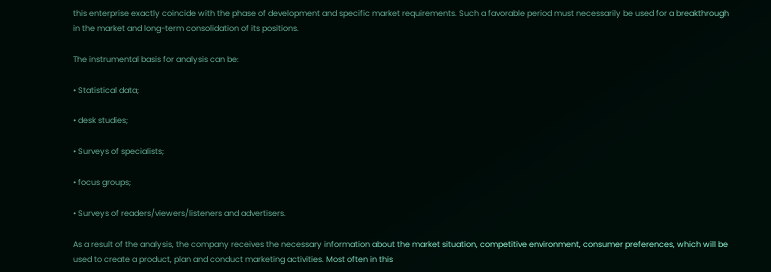this enterprise exactly coincide with the phase of development and specific market requirements. Such a favorable period must necessarily be used for a breakthrough in the market and long-term consolidation of its positions.

The instrumental basis for analysis can be:

• Statistical data;

• desk studies;

• Surveys of specialists;

• focus groups;

• Surveys of readers/viewers/listeners and advertisers.

As a result of the analysis, the company receives the necessary information about the market situation, competitive environment, consumer preferences, which will be used to create a product, plan and conduct marketing activities. Most often in this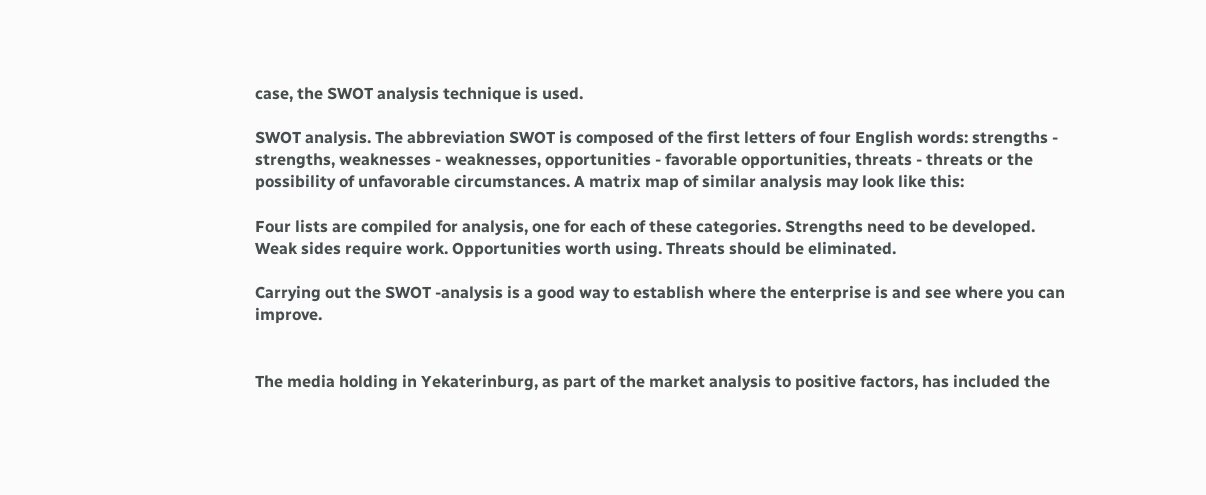case, the SWOT analysis technique is used.

SWOT analysis. The abbreviation SWOT is composed of the first letters of four English words: strengths - strengths, weaknesses - weaknesses, opportunities - favorable opportunities, threats - threats or the possibility of unfavorable circumstances. A matrix map of similar analysis may look like this:

Four lists are compiled for analysis, one for each of these categories. Strengths need to be developed. Weak sides require work. Opportunities worth using. Threats should be eliminated.

Carrying out the SWOT -analysis is a good way to establish where the enterprise is and see where you can improve.


The media holding in Yekaterinburg, as part of the market analysis to positive factors, has included the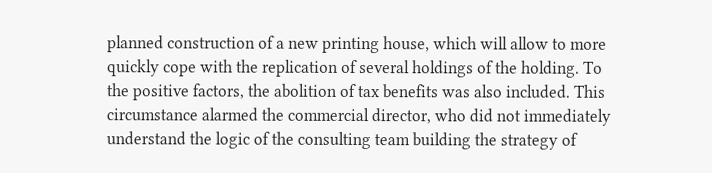planned construction of a new printing house, which will allow to more quickly cope with the replication of several holdings of the holding. To the positive factors, the abolition of tax benefits was also included. This circumstance alarmed the commercial director, who did not immediately understand the logic of the consulting team building the strategy of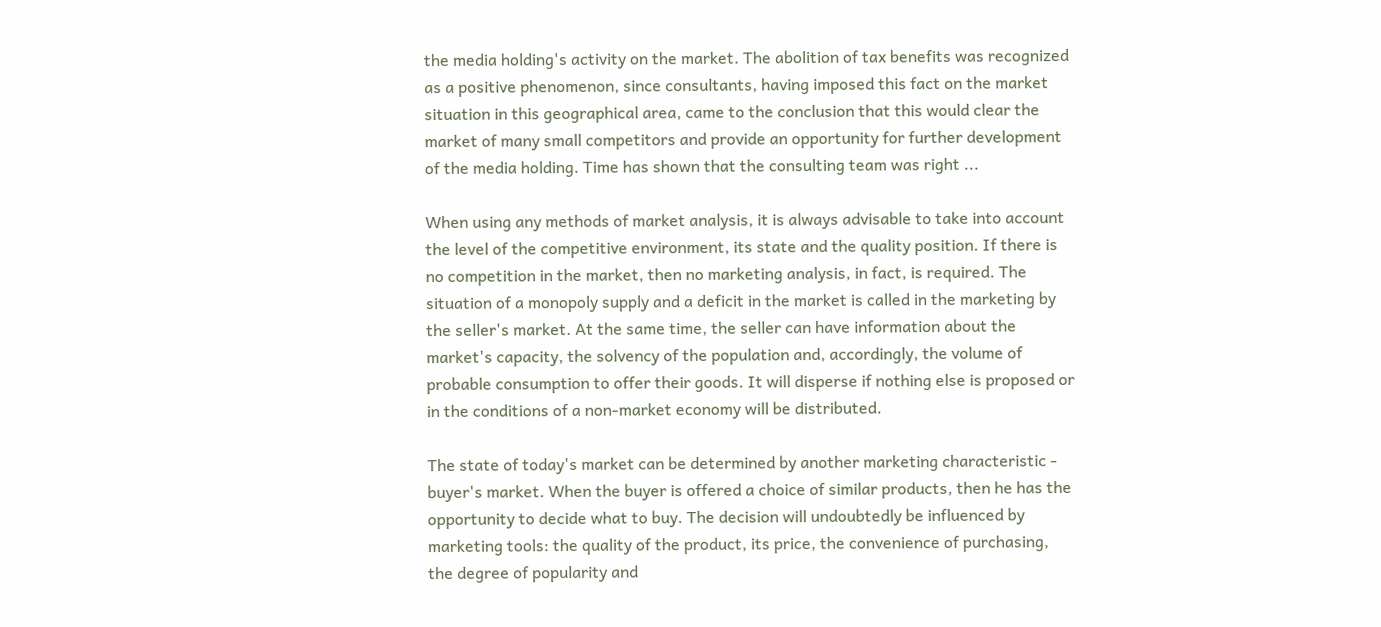the media holding's activity on the market. The abolition of tax benefits was recognized as a positive phenomenon, since consultants, having imposed this fact on the market situation in this geographical area, came to the conclusion that this would clear the market of many small competitors and provide an opportunity for further development of the media holding. Time has shown that the consulting team was right ...

When using any methods of market analysis, it is always advisable to take into account the level of the competitive environment, its state and the quality position. If there is no competition in the market, then no marketing analysis, in fact, is required. The situation of a monopoly supply and a deficit in the market is called in the marketing by the seller's market. At the same time, the seller can have information about the market's capacity, the solvency of the population and, accordingly, the volume of probable consumption to offer their goods. It will disperse if nothing else is proposed or in the conditions of a non-market economy will be distributed.

The state of today's market can be determined by another marketing characteristic - buyer's market. When the buyer is offered a choice of similar products, then he has the opportunity to decide what to buy. The decision will undoubtedly be influenced by marketing tools: the quality of the product, its price, the convenience of purchasing, the degree of popularity and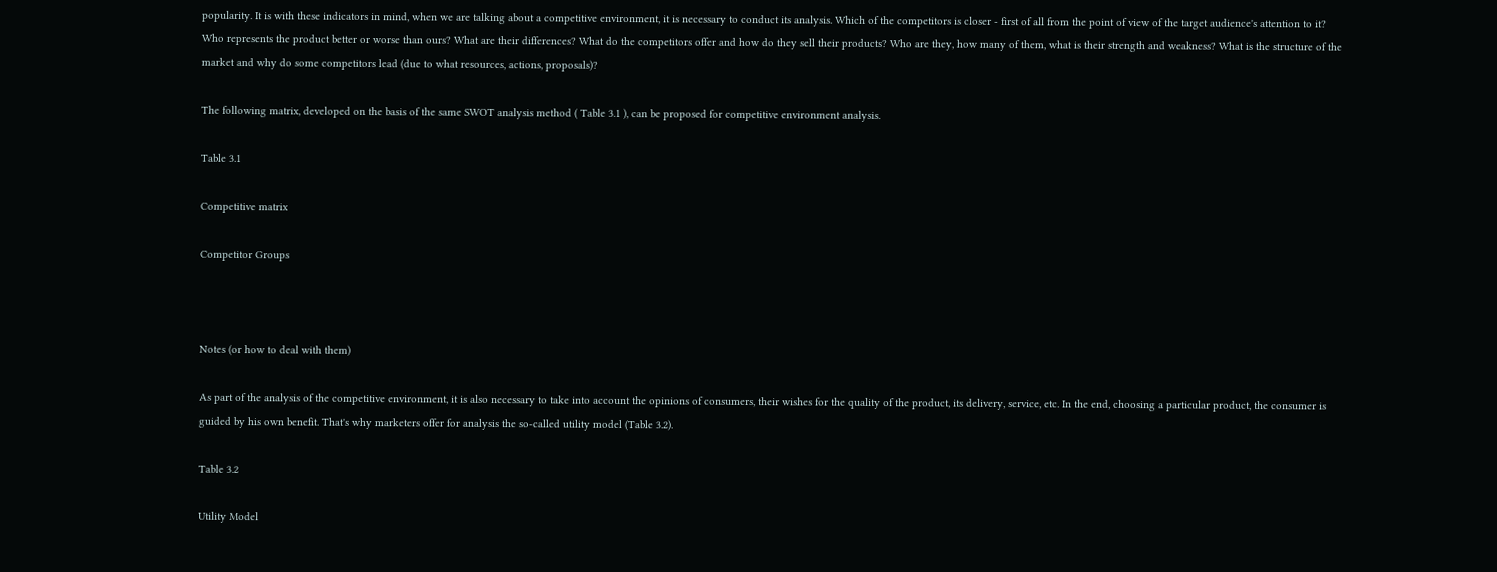popularity. It is with these indicators in mind, when we are talking about a competitive environment, it is necessary to conduct its analysis. Which of the competitors is closer - first of all from the point of view of the target audience's attention to it? Who represents the product better or worse than ours? What are their differences? What do the competitors offer and how do they sell their products? Who are they, how many of them, what is their strength and weakness? What is the structure of the market and why do some competitors lead (due to what resources, actions, proposals)?

The following matrix, developed on the basis of the same SWOT analysis method ( Table 3.1 ), can be proposed for competitive environment analysis.

Table 3.1

Competitive matrix

Competitor Groups



Notes (or how to deal with them)

As part of the analysis of the competitive environment, it is also necessary to take into account the opinions of consumers, their wishes for the quality of the product, its delivery, service, etc. In the end, choosing a particular product, the consumer is guided by his own benefit. That's why marketers offer for analysis the so-called utility model (Table 3.2).

Table 3.2

Utility Model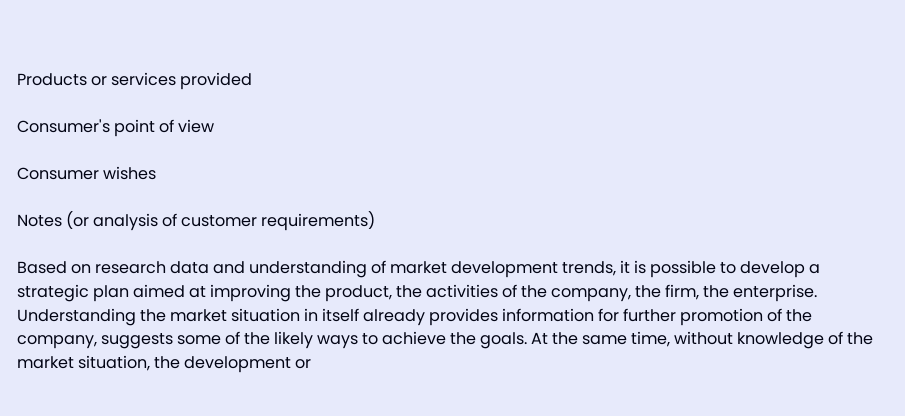Products or services provided

Consumer's point of view

Consumer wishes

Notes (or analysis of customer requirements)

Based on research data and understanding of market development trends, it is possible to develop a strategic plan aimed at improving the product, the activities of the company, the firm, the enterprise. Understanding the market situation in itself already provides information for further promotion of the company, suggests some of the likely ways to achieve the goals. At the same time, without knowledge of the market situation, the development or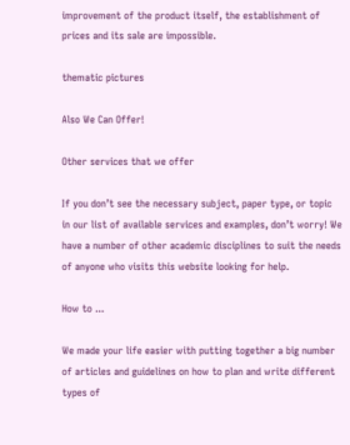improvement of the product itself, the establishment of prices and its sale are impossible.

thematic pictures

Also We Can Offer!

Other services that we offer

If you don’t see the necessary subject, paper type, or topic in our list of available services and examples, don’t worry! We have a number of other academic disciplines to suit the needs of anyone who visits this website looking for help.

How to ...

We made your life easier with putting together a big number of articles and guidelines on how to plan and write different types of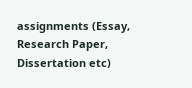assignments (Essay, Research Paper, Dissertation etc)